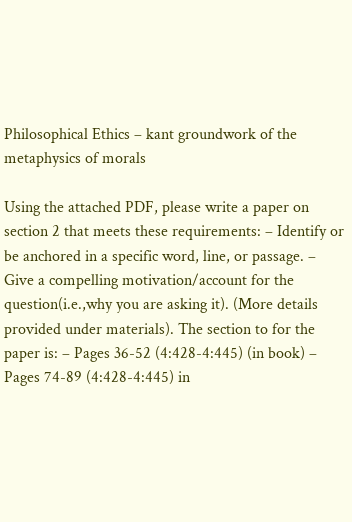Philosophical Ethics – kant groundwork of the metaphysics of morals

Using the attached PDF, please write a paper on section 2 that meets these requirements: – Identify or be anchored in a specific word, line, or passage. – Give a compelling motivation/account for the question(i.e.,why you are asking it). (More details provided under materials). The section to for the paper is: – Pages 36-52 (4:428-4:445) (in book) – Pages 74-89 (4:428-4:445) in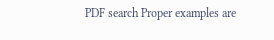PDF search Proper examples are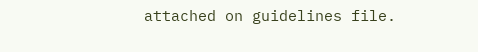attached on guidelines file.